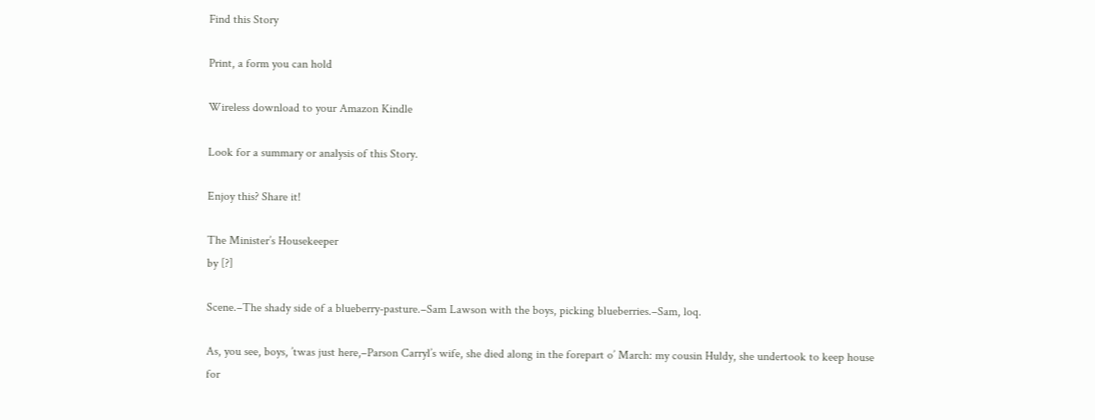Find this Story

Print, a form you can hold

Wireless download to your Amazon Kindle

Look for a summary or analysis of this Story.

Enjoy this? Share it!

The Minister’s Housekeeper
by [?]

Scene.–The shady side of a blueberry-pasture.–Sam Lawson with the boys, picking blueberries.–Sam, loq.

As, you see, boys, ’twas just here,–Parson Carryl’s wife, she died along in the forepart o’ March: my cousin Huldy, she undertook to keep house for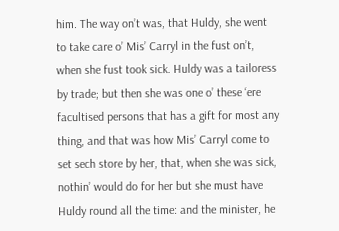him. The way on’t was, that Huldy, she went to take care o’ Mis’ Carryl in the fust on’t, when she fust took sick. Huldy was a tailoress by trade; but then she was one o’ these ‘ere facultised persons that has a gift for most any thing, and that was how Mis’ Carryl come to set sech store by her, that, when she was sick, nothin’ would do for her but she must have Huldy round all the time: and the minister, he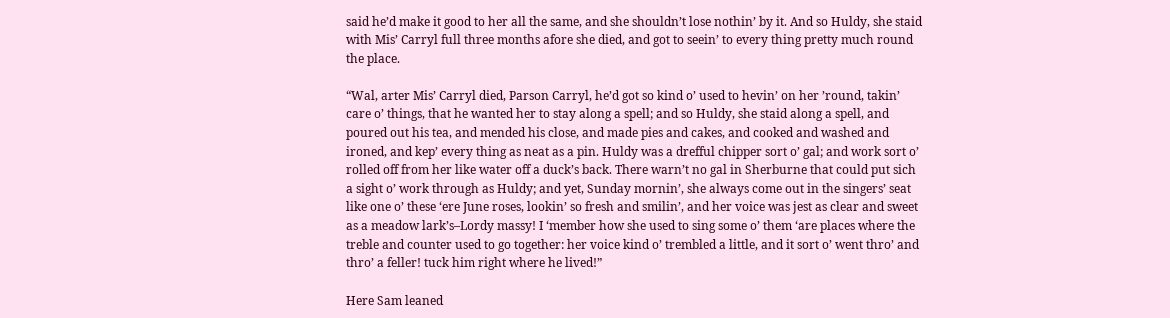said he’d make it good to her all the same, and she shouldn’t lose nothin’ by it. And so Huldy, she staid with Mis’ Carryl full three months afore she died, and got to seein’ to every thing pretty much round the place.

“Wal, arter Mis’ Carryl died, Parson Carryl, he’d got so kind o’ used to hevin’ on her ’round, takin’ care o’ things, that he wanted her to stay along a spell; and so Huldy, she staid along a spell, and poured out his tea, and mended his close, and made pies and cakes, and cooked and washed and ironed, and kep’ every thing as neat as a pin. Huldy was a drefful chipper sort o’ gal; and work sort o’ rolled off from her like water off a duck’s back. There warn’t no gal in Sherburne that could put sich a sight o’ work through as Huldy; and yet, Sunday mornin’, she always come out in the singers’ seat like one o’ these ‘ere June roses, lookin’ so fresh and smilin’, and her voice was jest as clear and sweet as a meadow lark’s–Lordy massy! I ‘member how she used to sing some o’ them ‘are places where the treble and counter used to go together: her voice kind o’ trembled a little, and it sort o’ went thro’ and thro’ a feller! tuck him right where he lived!”

Here Sam leaned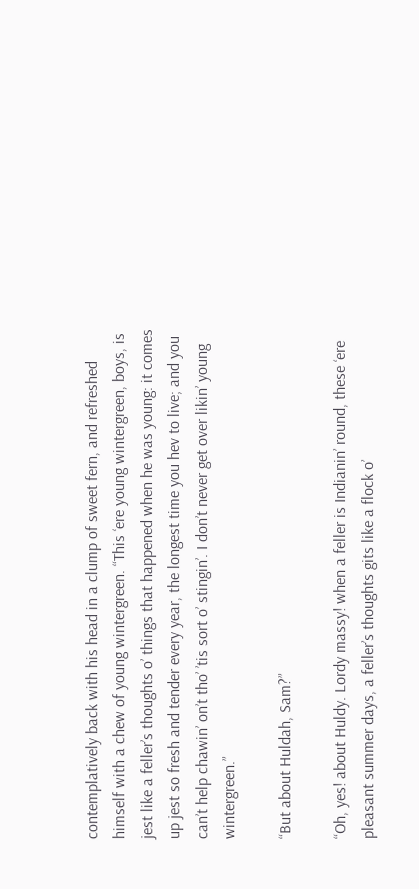contemplatively back with his head in a clump of sweet fern, and refreshed himself with a chew of young wintergreen. “This ‘ere young wintergreen, boys, is jest like a feller’s thoughts o’ things that happened when he was young: it comes up jest so fresh and tender every year, the longest time you hev to live; and you can’t help chawin’ on’t tho’ ’tis sort o’ stingin’. I don’t never get over likin’ young wintergreen.”

“But about Huldah, Sam?”

“Oh, yes! about Huldy. Lordy massy! when a feller is Indianin’ round, these ‘ere pleasant summer days, a feller’s thoughts gits like a flock o’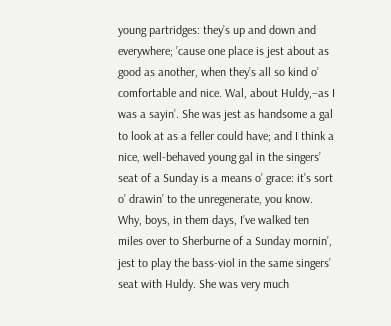young partridges: they’s up and down and everywhere; ’cause one place is jest about as good as another, when they’s all so kind o’ comfortable and nice. Wal, about Huldy,–as I was a sayin’. She was jest as handsome a gal to look at as a feller could have; and I think a nice, well-behaved young gal in the singers’ seat of a Sunday is a means o’ grace: it’s sort o’ drawin’ to the unregenerate, you know. Why, boys, in them days, I’ve walked ten miles over to Sherburne of a Sunday mornin’, jest to play the bass-viol in the same singers’ seat with Huldy. She was very much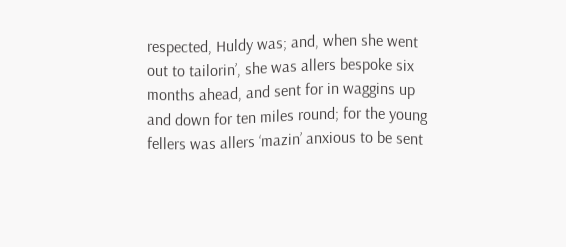respected, Huldy was; and, when she went out to tailorin’, she was allers bespoke six months ahead, and sent for in waggins up and down for ten miles round; for the young fellers was allers ‘mazin’ anxious to be sent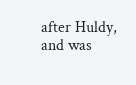after Huldy, and was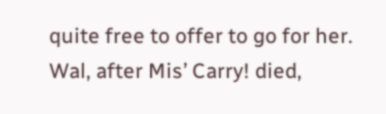quite free to offer to go for her. Wal, after Mis’ Carry! died,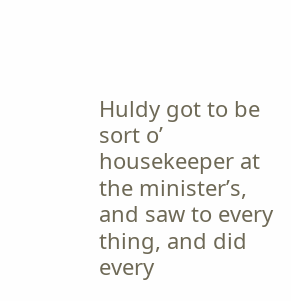Huldy got to be sort o’ housekeeper at the minister’s, and saw to every thing, and did every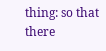thing: so that there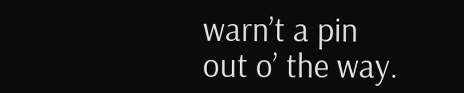warn’t a pin out o’ the way.